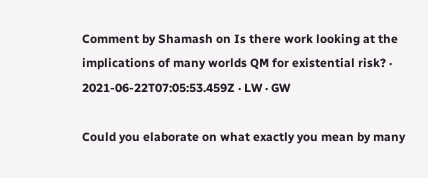Comment by Shamash on Is there work looking at the implications of many worlds QM for existential risk? · 2021-06-22T07:05:53.459Z · LW · GW

Could you elaborate on what exactly you mean by many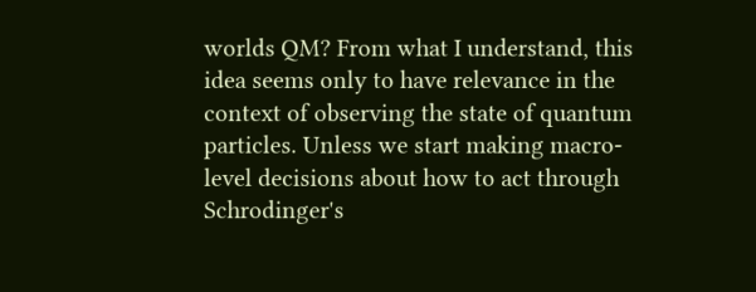worlds QM? From what I understand, this idea seems only to have relevance in the context of observing the state of quantum particles. Unless we start making macro-level decisions about how to act through Schrodinger's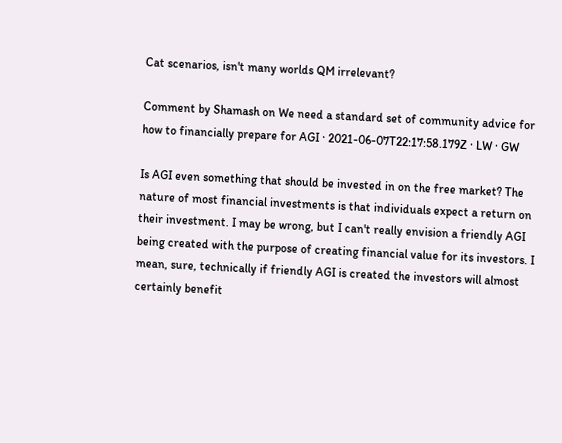Cat scenarios, isn't many worlds QM irrelevant?

Comment by Shamash on We need a standard set of community advice for how to financially prepare for AGI · 2021-06-07T22:17:58.179Z · LW · GW

Is AGI even something that should be invested in on the free market? The nature of most financial investments is that individuals expect a return on their investment. I may be wrong, but I can't really envision a friendly AGI being created with the purpose of creating financial value for its investors. I mean, sure, technically if friendly AGI is created the investors will almost certainly benefit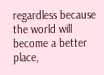regardless because the world will become a better place,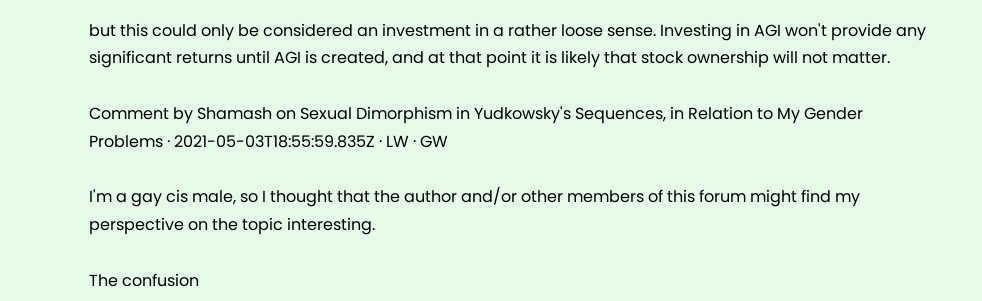but this could only be considered an investment in a rather loose sense. Investing in AGI won't provide any significant returns until AGI is created, and at that point it is likely that stock ownership will not matter.

Comment by Shamash on Sexual Dimorphism in Yudkowsky's Sequences, in Relation to My Gender Problems · 2021-05-03T18:55:59.835Z · LW · GW

I'm a gay cis male, so I thought that the author and/or other members of this forum might find my perspective on the topic interesting.

The confusion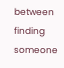between finding someone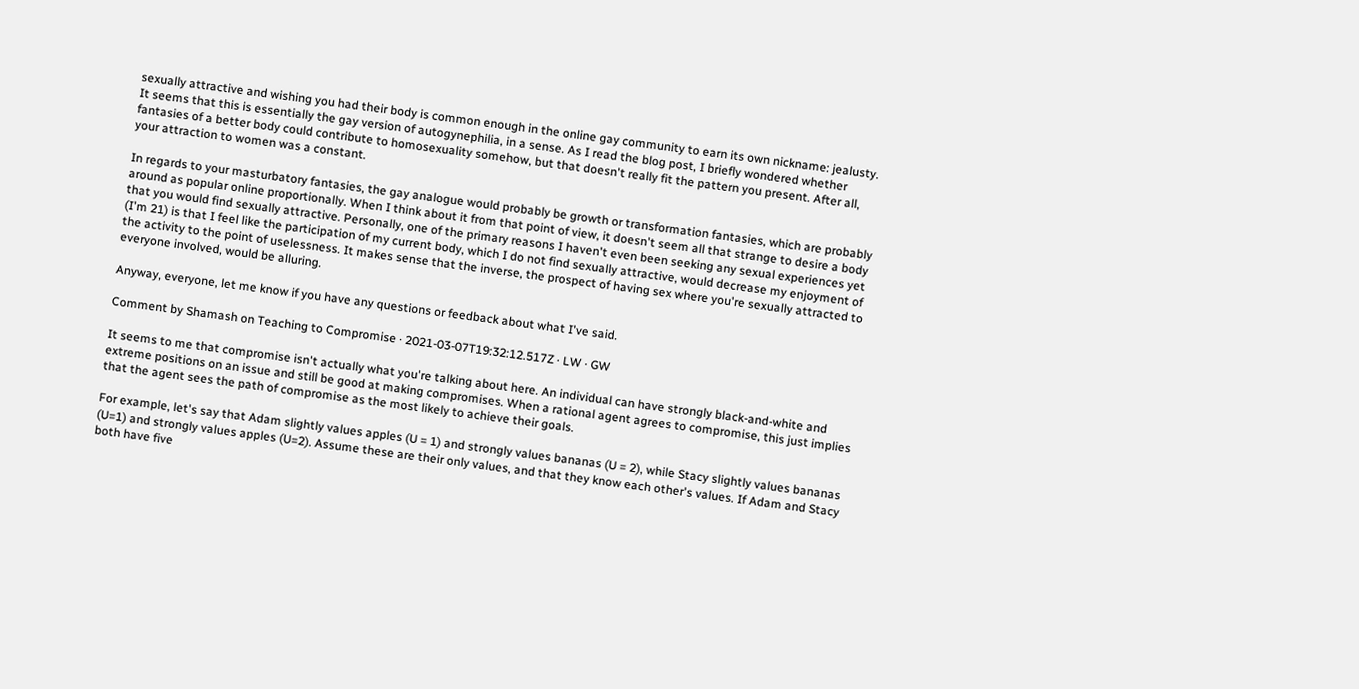sexually attractive and wishing you had their body is common enough in the online gay community to earn its own nickname: jealusty. It seems that this is essentially the gay version of autogynephilia, in a sense. As I read the blog post, I briefly wondered whether fantasies of a better body could contribute to homosexuality somehow, but that doesn't really fit the pattern you present. After all, your attraction to women was a constant.

In regards to your masturbatory fantasies, the gay analogue would probably be growth or transformation fantasies, which are probably around as popular online proportionally. When I think about it from that point of view, it doesn't seem all that strange to desire a body that you would find sexually attractive. Personally, one of the primary reasons I haven't even been seeking any sexual experiences yet (I'm 21) is that I feel like the participation of my current body, which I do not find sexually attractive, would decrease my enjoyment of the activity to the point of uselessness. It makes sense that the inverse, the prospect of having sex where you're sexually attracted to everyone involved, would be alluring.

Anyway, everyone, let me know if you have any questions or feedback about what I've said.

Comment by Shamash on Teaching to Compromise · 2021-03-07T19:32:12.517Z · LW · GW

It seems to me that compromise isn't actually what you're talking about here. An individual can have strongly black-and-white and extreme positions on an issue and still be good at making compromises. When a rational agent agrees to compromise, this just implies that the agent sees the path of compromise as the most likely to achieve their goals.

For example, let's say that Adam slightly values apples (U = 1) and strongly values bananas (U = 2), while Stacy slightly values bananas (U=1) and strongly values apples (U=2). Assume these are their only values, and that they know each other's values. If Adam and Stacy both have five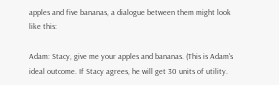apples and five bananas, a dialogue between them might look like this:

Adam: Stacy, give me your apples and bananas. (This is Adam's ideal outcome. If Stacy agrees, he will get 30 units of utility.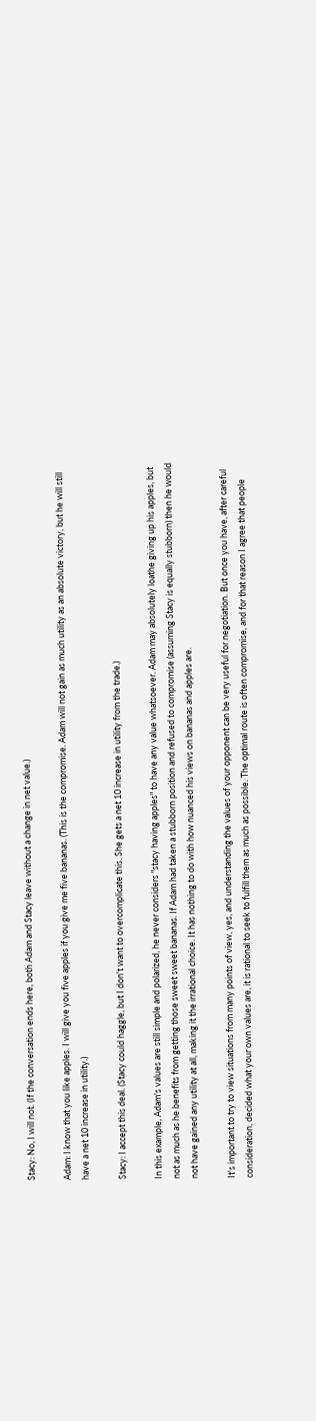Stacy: No, I will not. (If the conversation ends here, both Adam and Stacy leave without a change in net value.)

Adam: I know that you like apples. I will give you five apples if you give me five bananas. (This is the compromise. Adam will not gain as much utility as an absolute victory, but he will still have a net 10 increase in utility.)

Stacy: I accept this deal. (Stacy could haggle, but I don't want to overcomplicate this. She gets a net 10 increase in utility from the trade.)

In this example, Adam's values are still simple and polarized, he never considers "stacy having apples" to have any value whatsoever. Adam may absolutely loathe giving up his apples, but not as much as he benefits from getting those sweet sweet bananas. If Adam had taken a stubborn position and refused to compromise (assuming Stacy is equally stubborn) then he would not have gained any utility at all, making it the irrational choice. It has nothing to do with how nuanced his views on bananas and apples are.

It's important to try to view situations from many points of view, yes, and understanding the values of your opponent can be very useful for negotiation. But once you have, after careful consideration, decided what your own values are, it is rational to seek to fulfill them as much as possible. The optimal route is often compromise, and for that reason I agree that people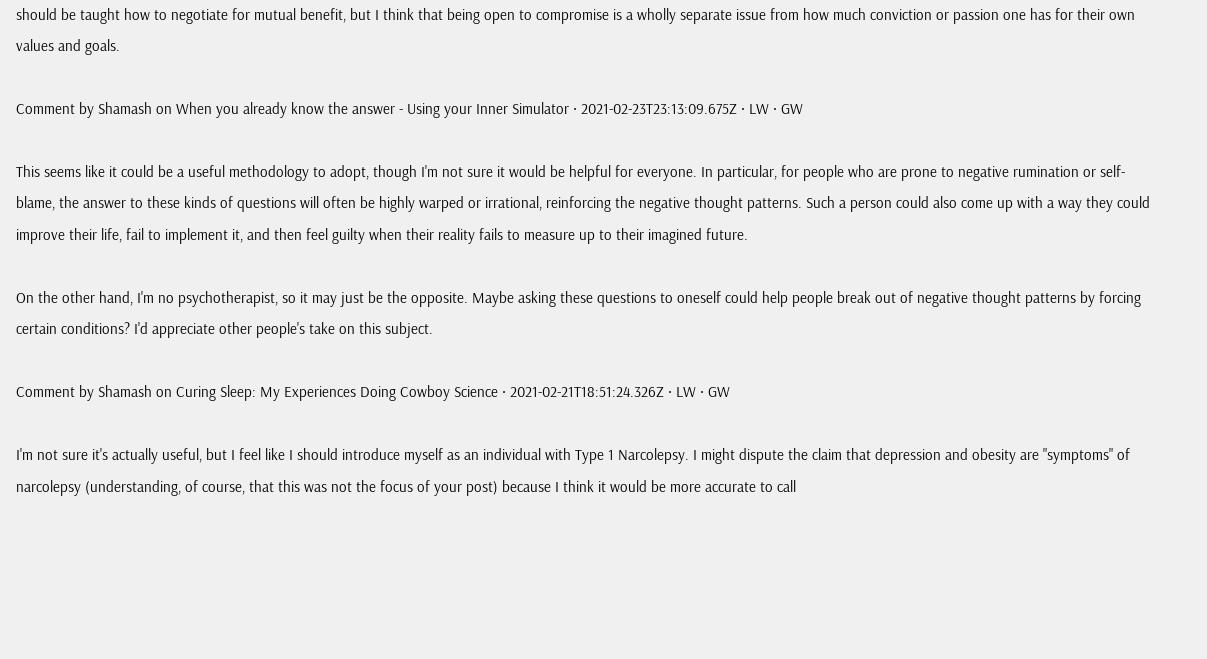should be taught how to negotiate for mutual benefit, but I think that being open to compromise is a wholly separate issue from how much conviction or passion one has for their own values and goals.

Comment by Shamash on When you already know the answer - Using your Inner Simulator · 2021-02-23T23:13:09.675Z · LW · GW

This seems like it could be a useful methodology to adopt, though I'm not sure it would be helpful for everyone. In particular, for people who are prone to negative rumination or self-blame, the answer to these kinds of questions will often be highly warped or irrational, reinforcing the negative thought patterns. Such a person could also come up with a way they could improve their life, fail to implement it, and then feel guilty when their reality fails to measure up to their imagined future.

On the other hand, I'm no psychotherapist, so it may just be the opposite. Maybe asking these questions to oneself could help people break out of negative thought patterns by forcing certain conditions? I'd appreciate other people's take on this subject.

Comment by Shamash on Curing Sleep: My Experiences Doing Cowboy Science · 2021-02-21T18:51:24.326Z · LW · GW

I'm not sure it's actually useful, but I feel like I should introduce myself as an individual with Type 1 Narcolepsy. I might dispute the claim that depression and obesity are "symptoms" of narcolepsy (understanding, of course, that this was not the focus of your post) because I think it would be more accurate to call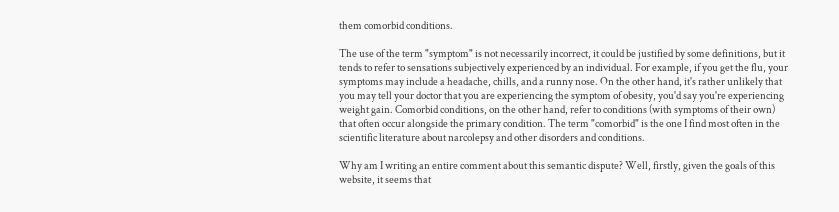them comorbid conditions.

The use of the term "symptom" is not necessarily incorrect, it could be justified by some definitions, but it tends to refer to sensations subjectively experienced by an individual. For example, if you get the flu, your symptoms may include a headache, chills, and a runny nose. On the other hand, it's rather unlikely that you may tell your doctor that you are experiencing the symptom of obesity, you'd say you're experiencing weight gain. Comorbid conditions, on the other hand, refer to conditions (with symptoms of their own) that often occur alongside the primary condition. The term "comorbid" is the one I find most often in the scientific literature about narcolepsy and other disorders and conditions.

Why am I writing an entire comment about this semantic dispute? Well, firstly, given the goals of this website, it seems that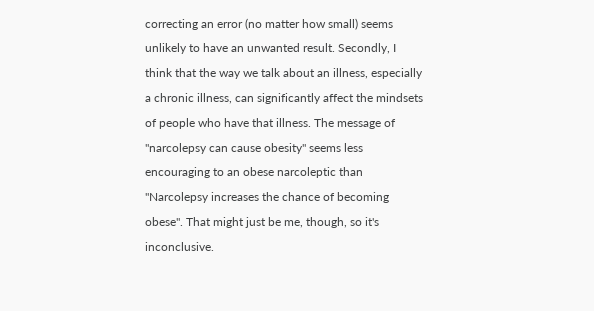correcting an error (no matter how small) seems unlikely to have an unwanted result. Secondly, I think that the way we talk about an illness, especially a chronic illness, can significantly affect the mindsets of people who have that illness. The message of "narcolepsy can cause obesity" seems less encouraging to an obese narcoleptic than "Narcolepsy increases the chance of becoming obese". That might just be me, though, so it's inconclusive.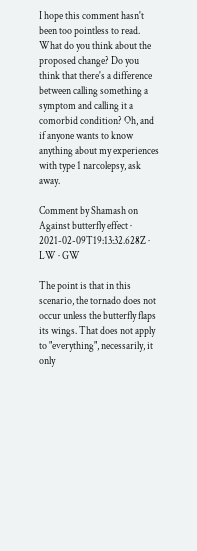I hope this comment hasn't been too pointless to read. What do you think about the proposed change? Do you think that there's a difference between calling something a symptom and calling it a comorbid condition? Oh, and if anyone wants to know anything about my experiences with type 1 narcolepsy, ask away.

Comment by Shamash on Against butterfly effect · 2021-02-09T19:13:32.628Z · LW · GW

The point is that in this scenario, the tornado does not occur unless the butterfly flaps its wings. That does not apply to "everything", necessarily, it only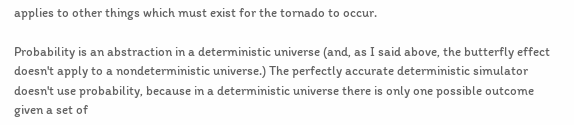applies to other things which must exist for the tornado to occur.

Probability is an abstraction in a deterministic universe (and, as I said above, the butterfly effect doesn't apply to a nondeterministic universe.) The perfectly accurate deterministic simulator doesn't use probability, because in a deterministic universe there is only one possible outcome given a set of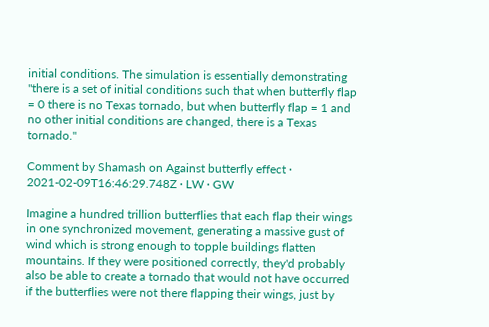initial conditions. The simulation is essentially demonstrating "there is a set of initial conditions such that when butterfly flap = 0 there is no Texas tornado, but when butterfly flap = 1 and no other initial conditions are changed, there is a Texas tornado."

Comment by Shamash on Against butterfly effect · 2021-02-09T16:46:29.748Z · LW · GW

Imagine a hundred trillion butterflies that each flap their wings in one synchronized movement, generating a massive gust of wind which is strong enough to topple buildings flatten mountains. If they were positioned correctly, they'd probably also be able to create a tornado that would not have occurred if the butterflies were not there flapping their wings, just by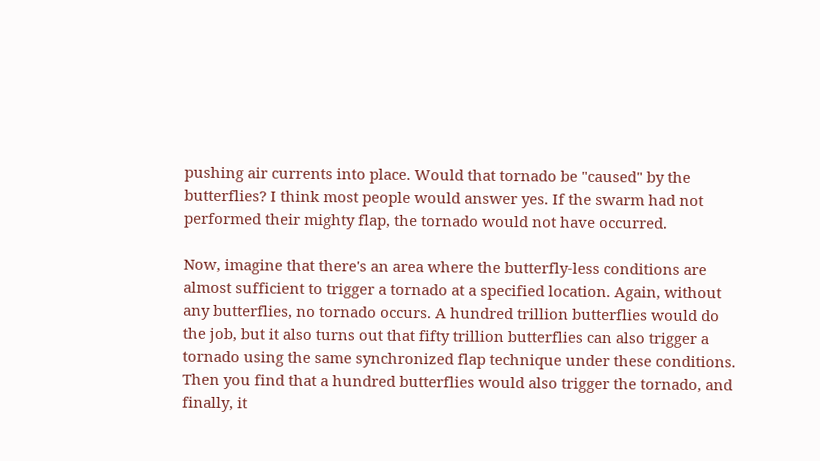pushing air currents into place. Would that tornado be "caused" by the butterflies? I think most people would answer yes. If the swarm had not performed their mighty flap, the tornado would not have occurred.

Now, imagine that there's an area where the butterfly-less conditions are almost sufficient to trigger a tornado at a specified location. Again, without any butterflies, no tornado occurs. A hundred trillion butterflies would do the job, but it also turns out that fifty trillion butterflies can also trigger a tornado using the same synchronized flap technique under these conditions. Then you find that a hundred butterflies would also trigger the tornado, and finally, it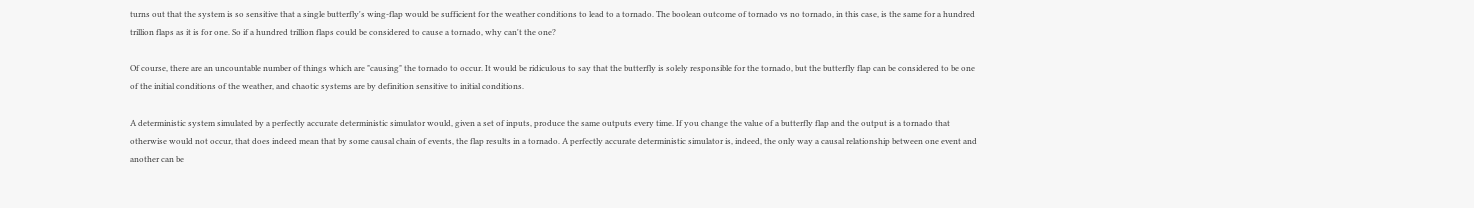turns out that the system is so sensitive that a single butterfly's wing-flap would be sufficient for the weather conditions to lead to a tornado. The boolean outcome of tornado vs no tornado, in this case, is the same for a hundred trillion flaps as it is for one. So if a hundred trillion flaps could be considered to cause a tornado, why can't the one?

Of course, there are an uncountable number of things which are "causing" the tornado to occur. It would be ridiculous to say that the butterfly is solely responsible for the tornado, but the butterfly flap can be considered to be one of the initial conditions of the weather, and chaotic systems are by definition sensitive to initial conditions.

A deterministic system simulated by a perfectly accurate deterministic simulator would, given a set of inputs, produce the same outputs every time. If you change the value of a butterfly flap and the output is a tornado that otherwise would not occur, that does indeed mean that by some causal chain of events, the flap results in a tornado. A perfectly accurate deterministic simulator is, indeed, the only way a causal relationship between one event and another can be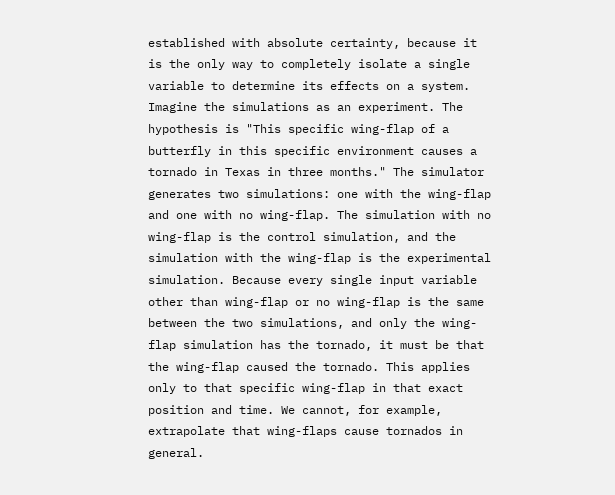established with absolute certainty, because it is the only way to completely isolate a single variable to determine its effects on a system. Imagine the simulations as an experiment. The hypothesis is "This specific wing-flap of a butterfly in this specific environment causes a tornado in Texas in three months." The simulator generates two simulations: one with the wing-flap and one with no wing-flap. The simulation with no wing-flap is the control simulation, and the simulation with the wing-flap is the experimental simulation. Because every single input variable other than wing-flap or no wing-flap is the same between the two simulations, and only the wing-flap simulation has the tornado, it must be that the wing-flap caused the tornado. This applies only to that specific wing-flap in that exact position and time. We cannot, for example, extrapolate that wing-flaps cause tornados in general.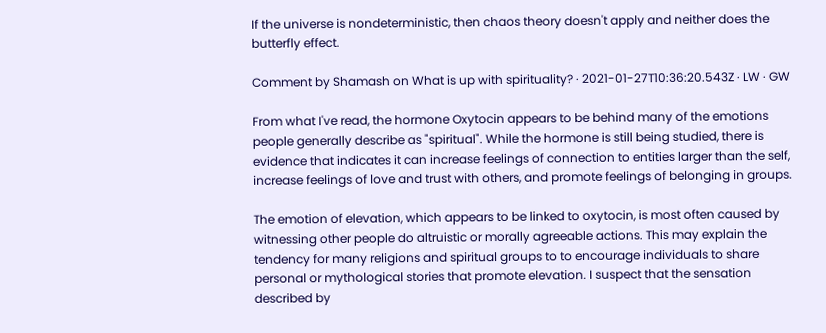If the universe is nondeterministic, then chaos theory doesn't apply and neither does the butterfly effect.

Comment by Shamash on What is up with spirituality? · 2021-01-27T10:36:20.543Z · LW · GW

From what I've read, the hormone Oxytocin appears to be behind many of the emotions people generally describe as "spiritual". While the hormone is still being studied, there is evidence that indicates it can increase feelings of connection to entities larger than the self, increase feelings of love and trust with others, and promote feelings of belonging in groups.

The emotion of elevation, which appears to be linked to oxytocin, is most often caused by witnessing other people do altruistic or morally agreeable actions. This may explain the tendency for many religions and spiritual groups to to encourage individuals to share personal or mythological stories that promote elevation. I suspect that the sensation described by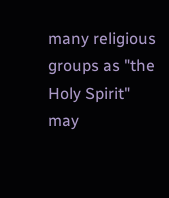many religious groups as "the Holy Spirit" may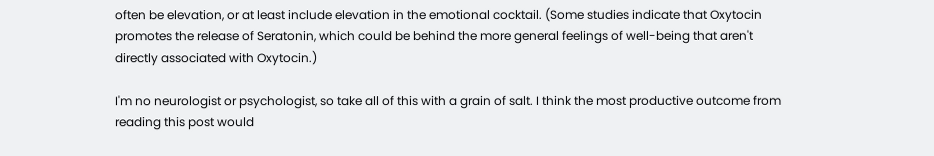often be elevation, or at least include elevation in the emotional cocktail. (Some studies indicate that Oxytocin promotes the release of Seratonin, which could be behind the more general feelings of well-being that aren't directly associated with Oxytocin.)

I'm no neurologist or psychologist, so take all of this with a grain of salt. I think the most productive outcome from reading this post would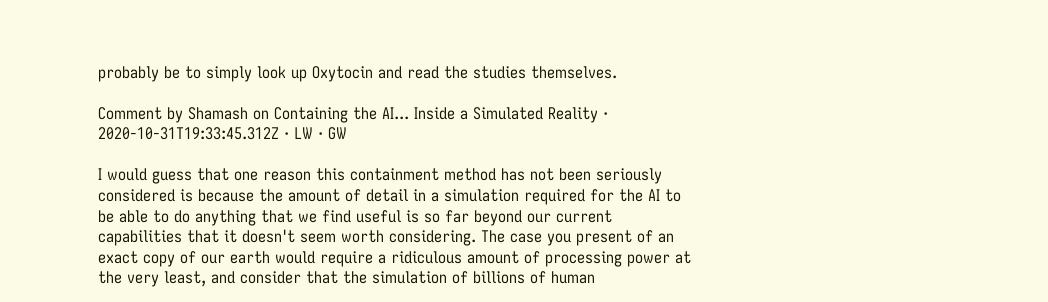probably be to simply look up Oxytocin and read the studies themselves.

Comment by Shamash on Containing the AI... Inside a Simulated Reality · 2020-10-31T19:33:45.312Z · LW · GW

I would guess that one reason this containment method has not been seriously considered is because the amount of detail in a simulation required for the AI to be able to do anything that we find useful is so far beyond our current capabilities that it doesn't seem worth considering. The case you present of an exact copy of our earth would require a ridiculous amount of processing power at the very least, and consider that the simulation of billions of human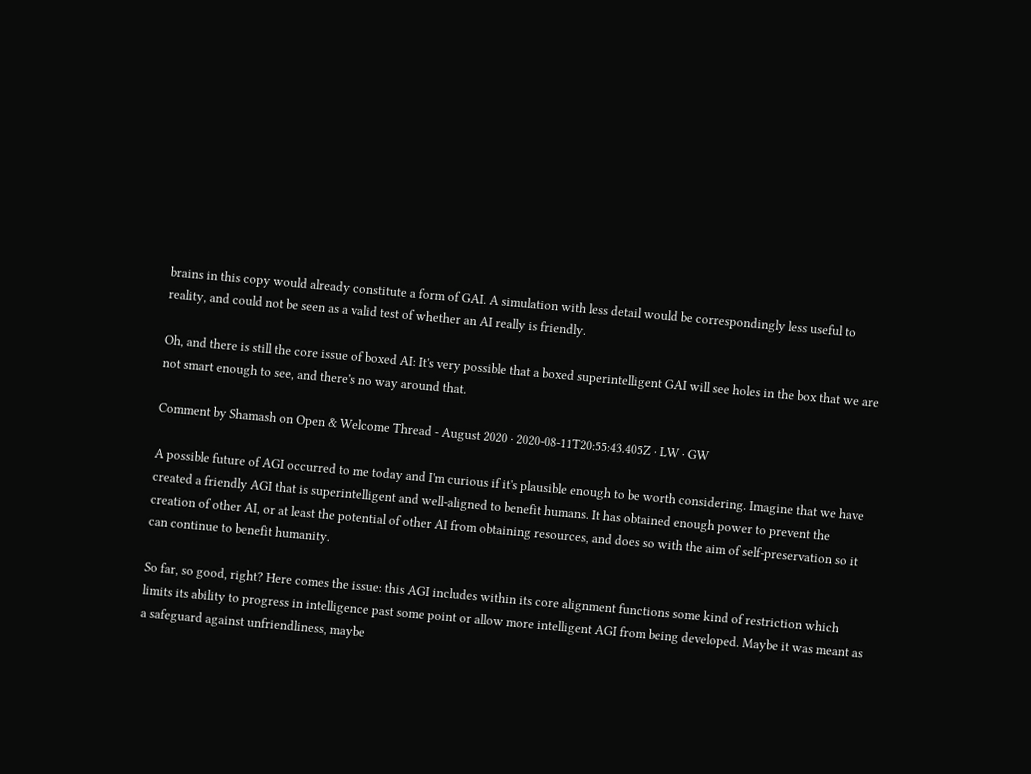brains in this copy would already constitute a form of GAI. A simulation with less detail would be correspondingly less useful to reality, and could not be seen as a valid test of whether an AI really is friendly.

Oh, and there is still the core issue of boxed AI: It's very possible that a boxed superintelligent GAI will see holes in the box that we are not smart enough to see, and there's no way around that.

Comment by Shamash on Open & Welcome Thread - August 2020 · 2020-08-11T20:55:43.405Z · LW · GW

A possible future of AGI occurred to me today and I'm curious if it's plausible enough to be worth considering. Imagine that we have created a friendly AGI that is superintelligent and well-aligned to benefit humans. It has obtained enough power to prevent the creation of other AI, or at least the potential of other AI from obtaining resources, and does so with the aim of self-preservation so it can continue to benefit humanity.

So far, so good, right? Here comes the issue: this AGI includes within its core alignment functions some kind of restriction which limits its ability to progress in intelligence past some point or allow more intelligent AGI from being developed. Maybe it was meant as a safeguard against unfriendliness, maybe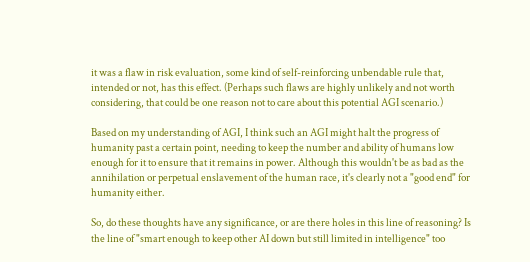it was a flaw in risk evaluation, some kind of self-reinforcing unbendable rule that, intended or not, has this effect. (Perhaps such flaws are highly unlikely and not worth considering, that could be one reason not to care about this potential AGI scenario.)

Based on my understanding of AGI, I think such an AGI might halt the progress of humanity past a certain point, needing to keep the number and ability of humans low enough for it to ensure that it remains in power. Although this wouldn't be as bad as the annihilation or perpetual enslavement of the human race, it's clearly not a "good end" for humanity either.

So, do these thoughts have any significance, or are there holes in this line of reasoning? Is the line of "smart enough to keep other AI down but still limited in intelligence" too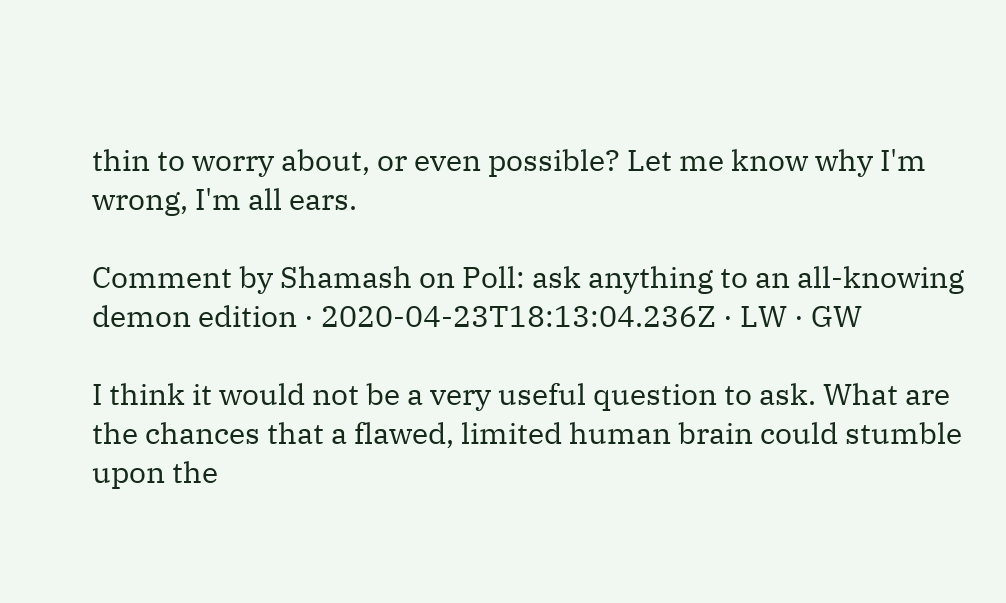thin to worry about, or even possible? Let me know why I'm wrong, I'm all ears.

Comment by Shamash on Poll: ask anything to an all-knowing demon edition · 2020-04-23T18:13:04.236Z · LW · GW

I think it would not be a very useful question to ask. What are the chances that a flawed, limited human brain could stumble upon the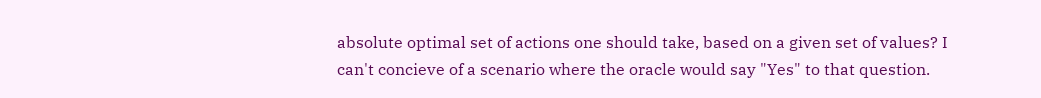absolute optimal set of actions one should take, based on a given set of values? I can't concieve of a scenario where the oracle would say "Yes" to that question.